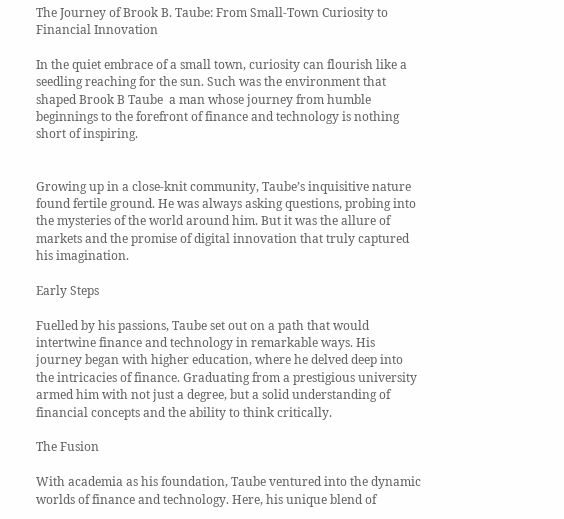The Journey of Brook B. Taube: From Small-Town Curiosity to Financial Innovation

In the quiet embrace of a small town, curiosity can flourish like a seedling reaching for the sun. Such was the environment that shaped Brook B Taube  a man whose journey from humble beginnings to the forefront of finance and technology is nothing short of inspiring.


Growing up in a close-knit community, Taube’s inquisitive nature found fertile ground. He was always asking questions, probing into the mysteries of the world around him. But it was the allure of markets and the promise of digital innovation that truly captured his imagination.

Early Steps

Fuelled by his passions, Taube set out on a path that would intertwine finance and technology in remarkable ways. His journey began with higher education, where he delved deep into the intricacies of finance. Graduating from a prestigious university armed him with not just a degree, but a solid understanding of financial concepts and the ability to think critically.

The Fusion

With academia as his foundation, Taube ventured into the dynamic worlds of finance and technology. Here, his unique blend of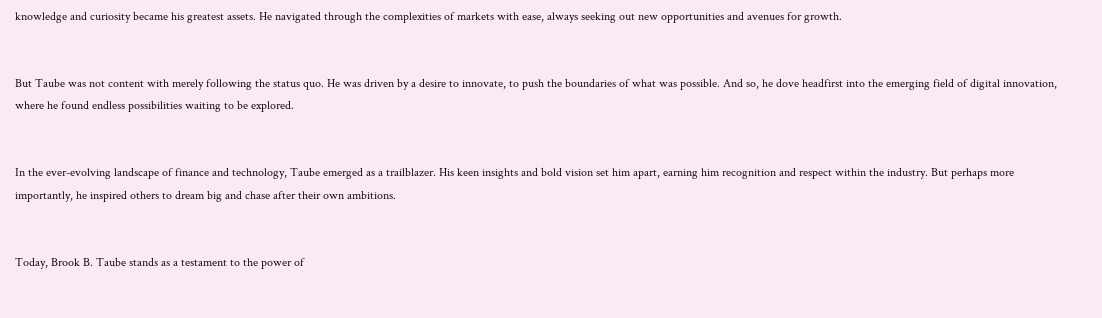knowledge and curiosity became his greatest assets. He navigated through the complexities of markets with ease, always seeking out new opportunities and avenues for growth.


But Taube was not content with merely following the status quo. He was driven by a desire to innovate, to push the boundaries of what was possible. And so, he dove headfirst into the emerging field of digital innovation, where he found endless possibilities waiting to be explored.


In the ever-evolving landscape of finance and technology, Taube emerged as a trailblazer. His keen insights and bold vision set him apart, earning him recognition and respect within the industry. But perhaps more importantly, he inspired others to dream big and chase after their own ambitions.


Today, Brook B. Taube stands as a testament to the power of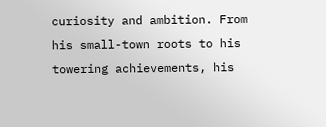curiosity and ambition. From his small-town roots to his towering achievements, his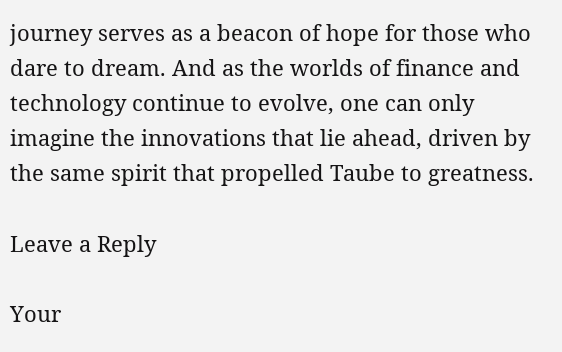journey serves as a beacon of hope for those who dare to dream. And as the worlds of finance and technology continue to evolve, one can only imagine the innovations that lie ahead, driven by the same spirit that propelled Taube to greatness.

Leave a Reply

Your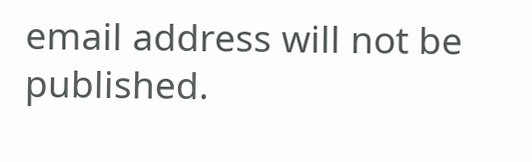email address will not be published.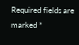Required fields are marked *